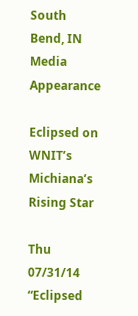South Bend, IN Media Appearance

Eclipsed on WNIT’s Michiana’s Rising Star

Thu 07/31/14 “Eclipsed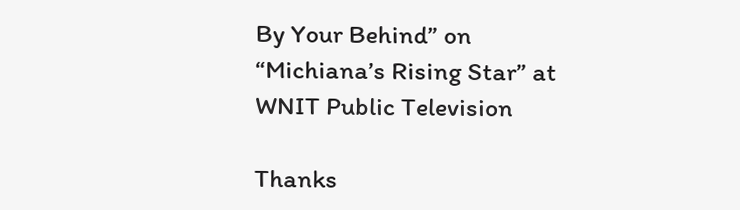By Your Behind” on “Michiana’s Rising Star” at WNIT Public Television

Thanks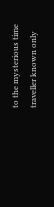to the mysterious time traveller known only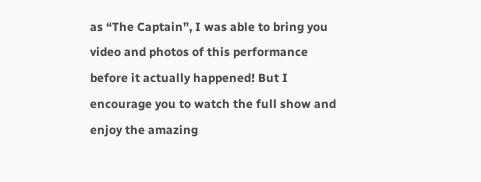as “The Captain”, I was able to bring you video and photos of this performance before it actually happened! But I encourage you to watch the full show and enjoy the amazing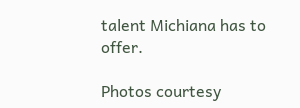talent Michiana has to offer.

Photos courtesy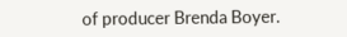of producer Brenda Boyer.